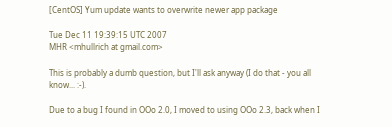[CentOS] Yum update wants to overwrite newer app package

Tue Dec 11 19:39:15 UTC 2007
MHR <mhullrich at gmail.com>

This is probably a dumb question, but I'll ask anyway (I do that - you all
know... :-).

Due to a bug I found in OOo 2.0, I moved to using OOo 2.3, back when I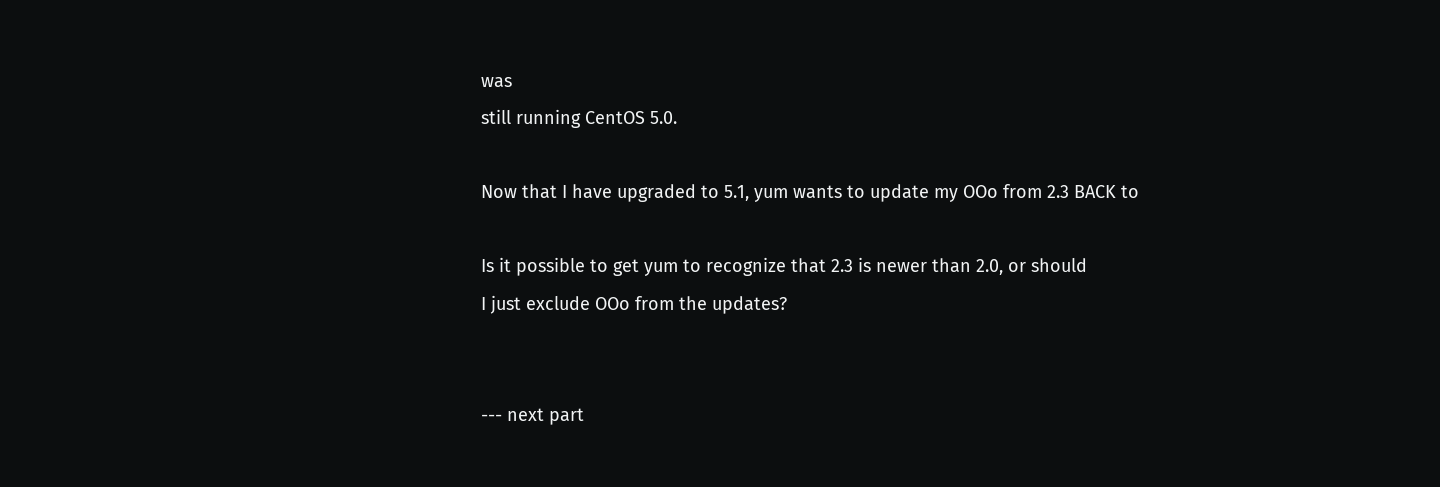was
still running CentOS 5.0.

Now that I have upgraded to 5.1, yum wants to update my OOo from 2.3 BACK to

Is it possible to get yum to recognize that 2.3 is newer than 2.0, or should
I just exclude OOo from the updates?


--- next part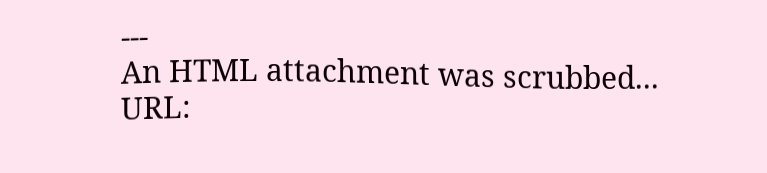---
An HTML attachment was scrubbed...
URL: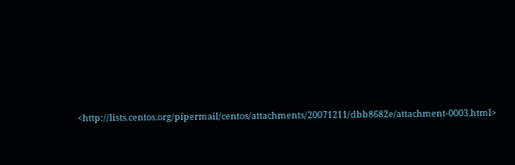<http://lists.centos.org/pipermail/centos/attachments/20071211/dbb8682e/attachment-0003.html>